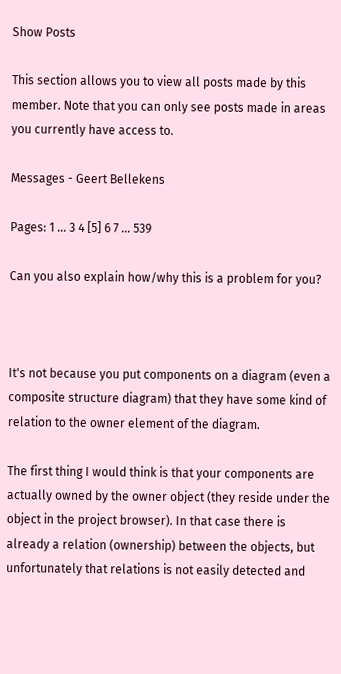Show Posts

This section allows you to view all posts made by this member. Note that you can only see posts made in areas you currently have access to.

Messages - Geert Bellekens

Pages: 1 ... 3 4 [5] 6 7 ... 539

Can you also explain how/why this is a problem for you?



It's not because you put components on a diagram (even a composite structure diagram) that they have some kind of relation to the owner element of the diagram.

The first thing I would think is that your components are actually owned by the owner object (they reside under the object in the project browser). In that case there is already a relation (ownership) between the objects, but unfortunately that relations is not easily detected and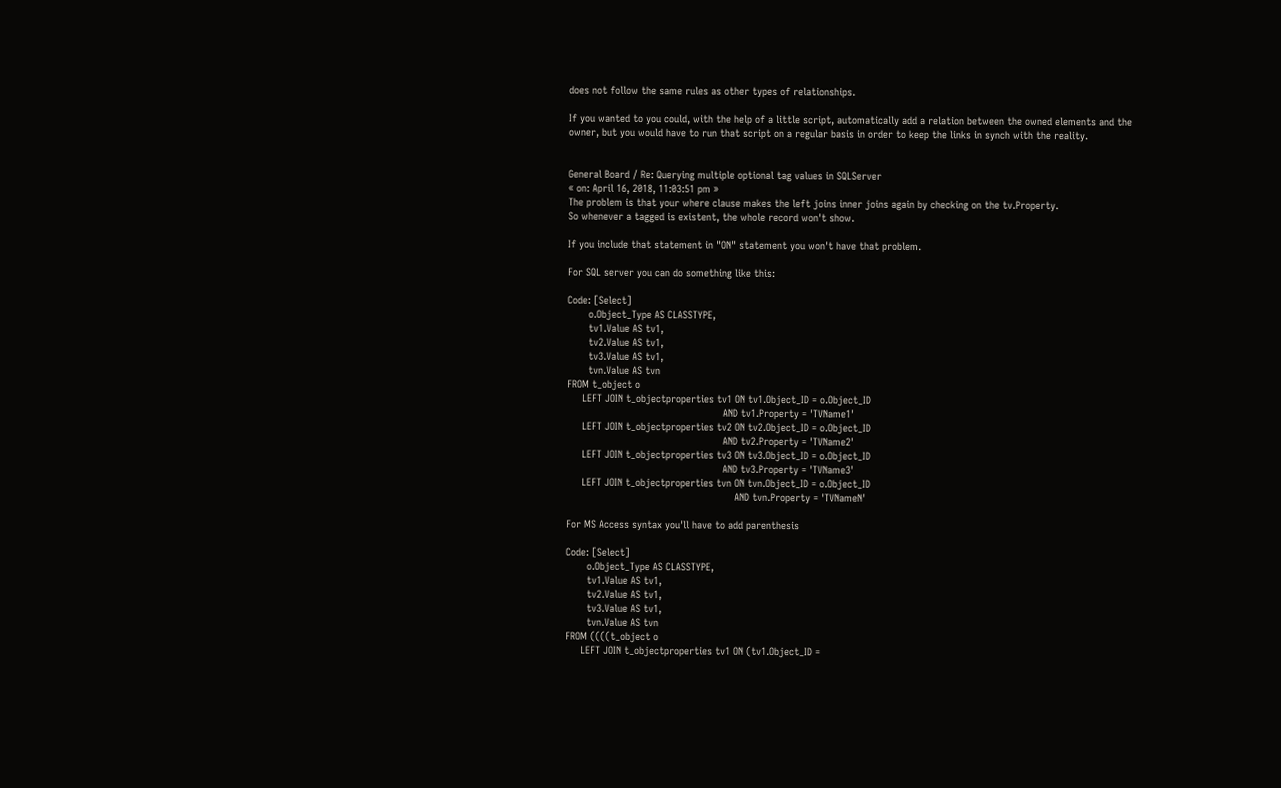does not follow the same rules as other types of relationships.

If you wanted to you could, with the help of a little script, automatically add a relation between the owned elements and the owner, but you would have to run that script on a regular basis in order to keep the links in synch with the reality.


General Board / Re: Querying multiple optional tag values in SQLServer
« on: April 16, 2018, 11:03:51 pm »
The problem is that your where clause makes the left joins inner joins again by checking on the tv.Property.
So whenever a tagged is existent, the whole record won't show.

If you include that statement in "ON" statement you won't have that problem.

For SQL server you can do something like this:

Code: [Select]
       o.Object_Type AS CLASSTYPE,
       tv1.Value AS tv1,
       tv2.Value AS tv1,
       tv3.Value AS tv1,
       tvn.Value AS tvn
FROM t_object o
     LEFT JOIN t_objectproperties tv1 ON tv1.Object_ID = o.Object_ID
                                                    AND tv1.Property = 'TVName1'
     LEFT JOIN t_objectproperties tv2 ON tv2.Object_ID = o.Object_ID
                                                    AND tv2.Property = 'TVName2'
     LEFT JOIN t_objectproperties tv3 ON tv3.Object_ID = o.Object_ID
                                                    AND tv3.Property = 'TVName3'
     LEFT JOIN t_objectproperties tvn ON tvn.Object_ID = o.Object_ID
                                                        AND tvn.Property = 'TVNameN'

For MS Access syntax you'll have to add parenthesis

Code: [Select]
       o.Object_Type AS CLASSTYPE,
       tv1.Value AS tv1,
       tv2.Value AS tv1,
       tv3.Value AS tv1,
       tvn.Value AS tvn
FROM ((((t_object o
     LEFT JOIN t_objectproperties tv1 ON (tv1.Object_ID =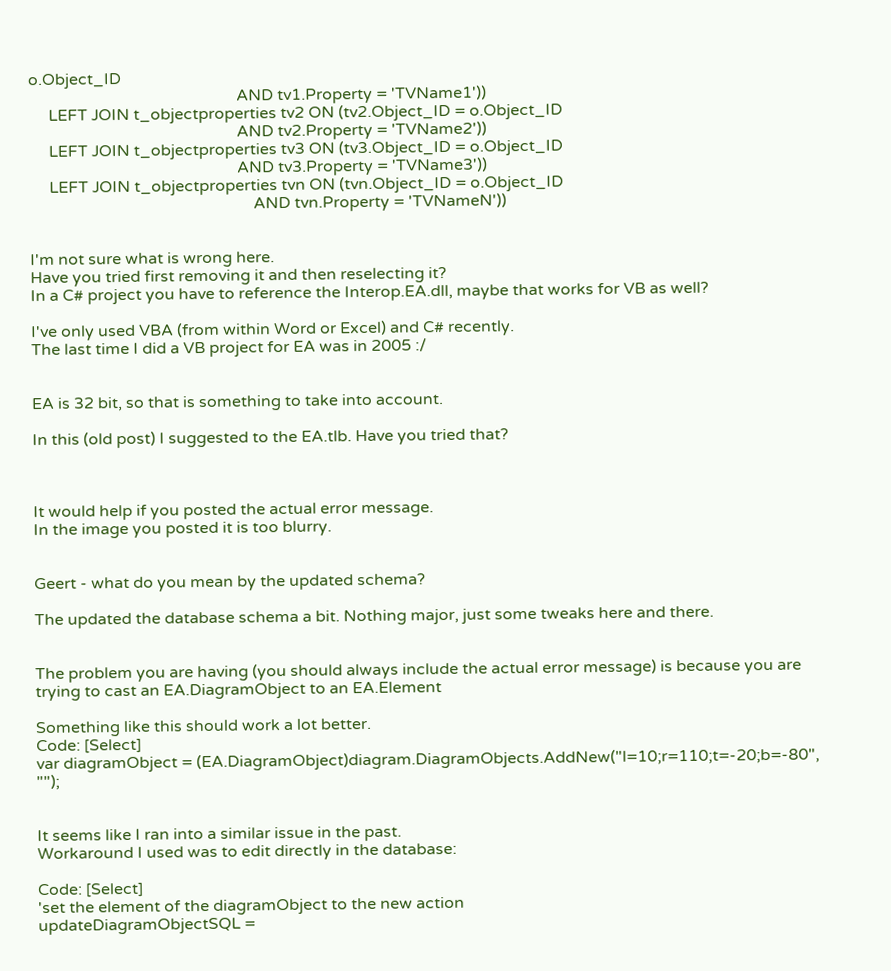o.Object_ID
                                                    AND tv1.Property = 'TVName1'))
     LEFT JOIN t_objectproperties tv2 ON (tv2.Object_ID = o.Object_ID
                                                    AND tv2.Property = 'TVName2'))
     LEFT JOIN t_objectproperties tv3 ON (tv3.Object_ID = o.Object_ID
                                                    AND tv3.Property = 'TVName3'))
     LEFT JOIN t_objectproperties tvn ON (tvn.Object_ID = o.Object_ID
                                                        AND tvn.Property = 'TVNameN'))


I'm not sure what is wrong here.
Have you tried first removing it and then reselecting it?
In a C# project you have to reference the Interop.EA.dll, maybe that works for VB as well?

I've only used VBA (from within Word or Excel) and C# recently.
The last time I did a VB project for EA was in 2005 :/


EA is 32 bit, so that is something to take into account.

In this (old post) I suggested to the EA.tlb. Have you tried that?



It would help if you posted the actual error message.
In the image you posted it is too blurry.


Geert - what do you mean by the updated schema?

The updated the database schema a bit. Nothing major, just some tweaks here and there.


The problem you are having (you should always include the actual error message) is because you are trying to cast an EA.DiagramObject to an EA.Element

Something like this should work a lot better.
Code: [Select]
var diagramObject = (EA.DiagramObject)diagram.DiagramObjects.AddNew("l=10;r=110;t=-20;b=-80", "");


It seems like I ran into a similar issue in the past.
Workaround I used was to edit directly in the database:

Code: [Select]
'set the element of the diagramObject to the new action
updateDiagramObjectSQL =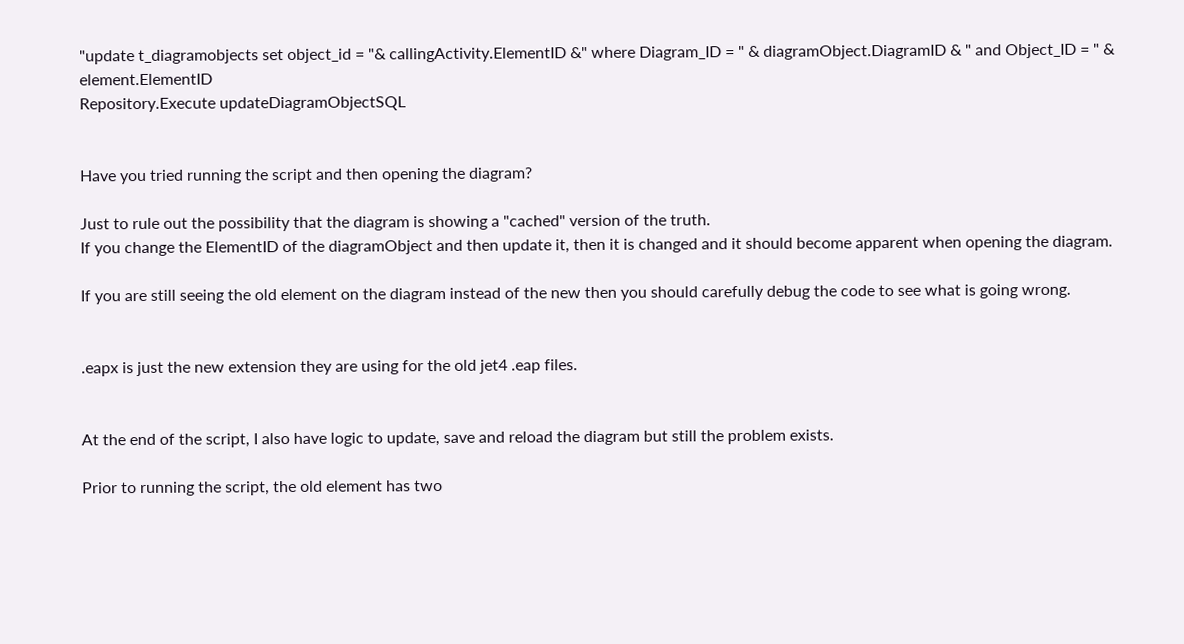"update t_diagramobjects set object_id = "& callingActivity.ElementID &" where Diagram_ID = " & diagramObject.DiagramID & " and Object_ID = " & element.ElementID
Repository.Execute updateDiagramObjectSQL


Have you tried running the script and then opening the diagram?

Just to rule out the possibility that the diagram is showing a "cached" version of the truth.
If you change the ElementID of the diagramObject and then update it, then it is changed and it should become apparent when opening the diagram.

If you are still seeing the old element on the diagram instead of the new then you should carefully debug the code to see what is going wrong.


.eapx is just the new extension they are using for the old jet4 .eap files.


At the end of the script, I also have logic to update, save and reload the diagram but still the problem exists.

Prior to running the script, the old element has two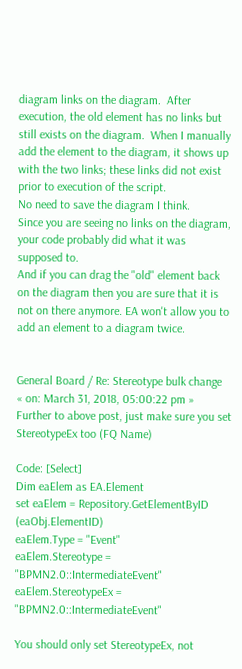diagram links on the diagram.  After execution, the old element has no links but still exists on the diagram.  When I manually add the element to the diagram, it shows up with the two links; these links did not exist prior to execution of the script.
No need to save the diagram I think.
Since you are seeing no links on the diagram, your code probably did what it was supposed to.
And if you can drag the "old" element back on the diagram then you are sure that it is not on there anymore. EA won't allow you to add an element to a diagram twice.


General Board / Re: Stereotype bulk change
« on: March 31, 2018, 05:00:22 pm »
Further to above post, just make sure you set StereotypeEx too (FQ Name)

Code: [Select]
Dim eaElem as EA.Element
set eaElem = Repository.GetElementByID (eaObj.ElementID)
eaElem.Type = "Event"
eaElem.Stereotype = "BPMN2.0::IntermediateEvent"
eaElem.StereotypeEx = "BPMN2.0::IntermediateEvent"

You should only set StereotypeEx, not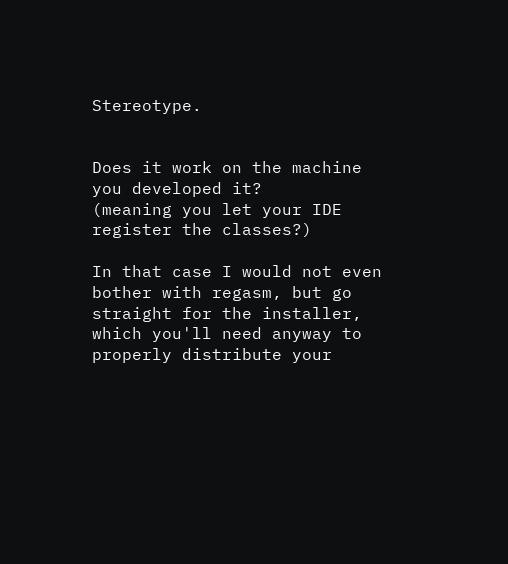Stereotype.


Does it work on the machine you developed it?
(meaning you let your IDE register the classes?)

In that case I would not even bother with regasm, but go straight for the installer, which you'll need anyway to properly distribute your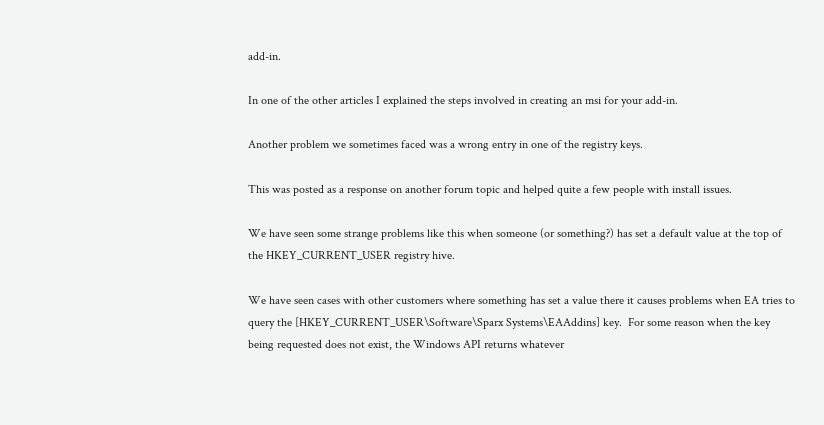add-in.

In one of the other articles I explained the steps involved in creating an msi for your add-in.

Another problem we sometimes faced was a wrong entry in one of the registry keys.

This was posted as a response on another forum topic and helped quite a few people with install issues.

We have seen some strange problems like this when someone (or something?) has set a default value at the top of the HKEY_CURRENT_USER registry hive.

We have seen cases with other customers where something has set a value there it causes problems when EA tries to query the [HKEY_CURRENT_USER\Software\Sparx Systems\EAAddins] key.  For some reason when the key being requested does not exist, the Windows API returns whatever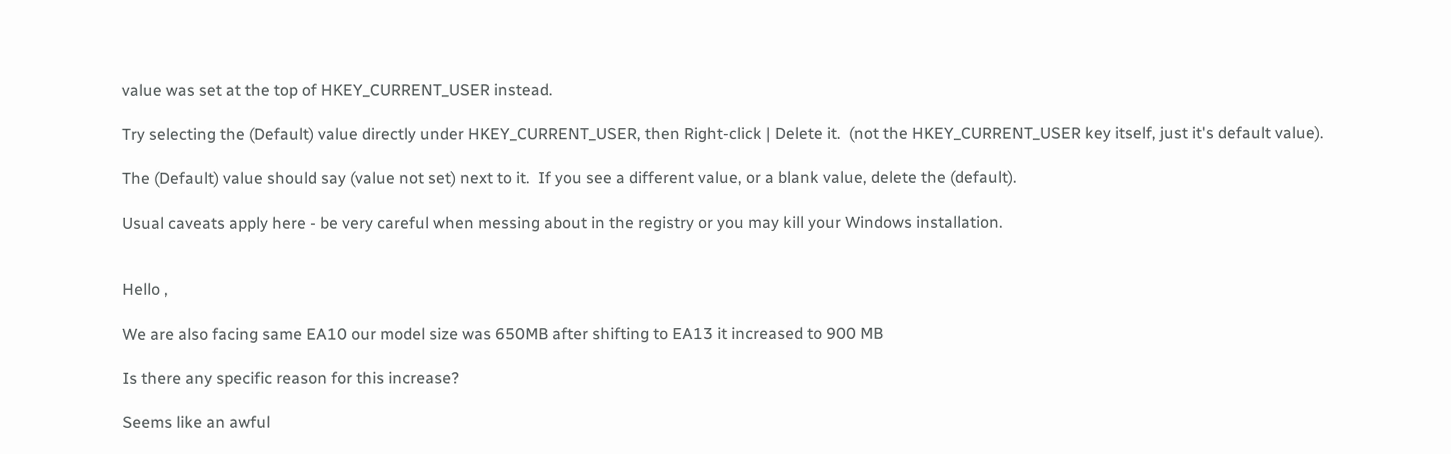value was set at the top of HKEY_CURRENT_USER instead.

Try selecting the (Default) value directly under HKEY_CURRENT_USER, then Right-click | Delete it.  (not the HKEY_CURRENT_USER key itself, just it's default value).

The (Default) value should say (value not set) next to it.  If you see a different value, or a blank value, delete the (default).

Usual caveats apply here - be very careful when messing about in the registry or you may kill your Windows installation.


Hello ,

We are also facing same EA10 our model size was 650MB after shifting to EA13 it increased to 900 MB

Is there any specific reason for this increase?

Seems like an awful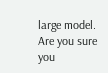large model. Are you sure you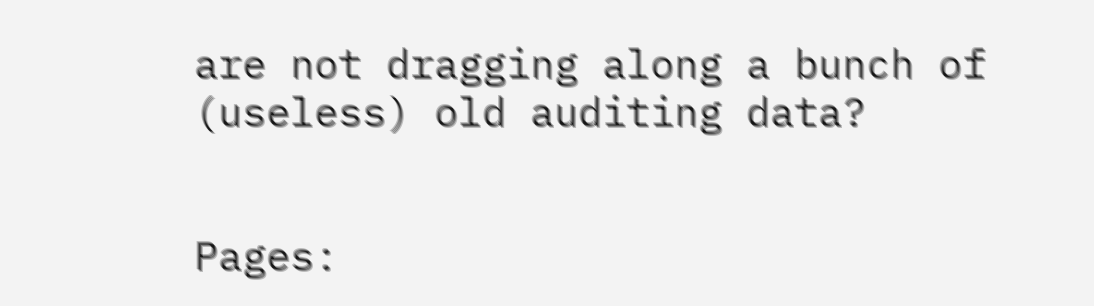are not dragging along a bunch of (useless) old auditing data?


Pages: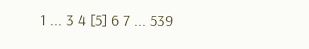1 ... 3 4 [5] 6 7 ... 539